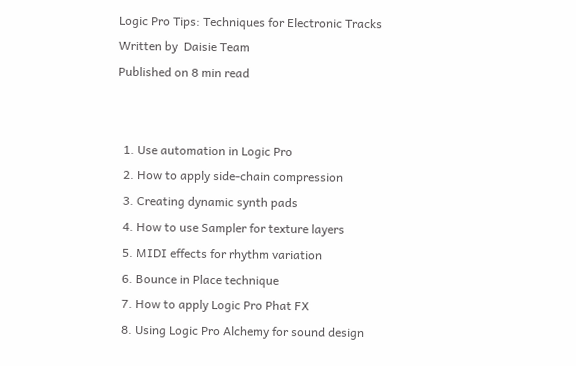Logic Pro Tips: Techniques for Electronic Tracks
Written by  Daisie Team
Published on 8 min read


  1. Use automation in Logic Pro
  2. How to apply side-chain compression
  3. Creating dynamic synth pads
  4. How to use Sampler for texture layers
  5. MIDI effects for rhythm variation
  6. Bounce in Place technique
  7. How to apply Logic Pro Phat FX
  8. Using Logic Pro Alchemy for sound design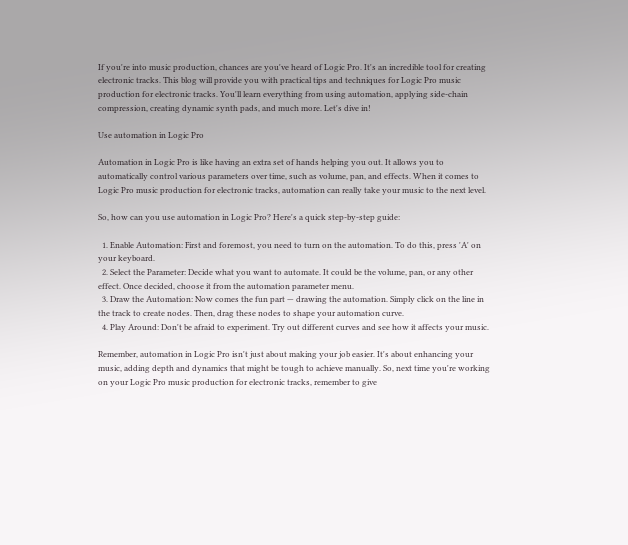If you're into music production, chances are you've heard of Logic Pro. It's an incredible tool for creating electronic tracks. This blog will provide you with practical tips and techniques for Logic Pro music production for electronic tracks. You'll learn everything from using automation, applying side-chain compression, creating dynamic synth pads, and much more. Let's dive in!

Use automation in Logic Pro

Automation in Logic Pro is like having an extra set of hands helping you out. It allows you to automatically control various parameters over time, such as volume, pan, and effects. When it comes to Logic Pro music production for electronic tracks, automation can really take your music to the next level.

So, how can you use automation in Logic Pro? Here's a quick step-by-step guide:

  1. Enable Automation: First and foremost, you need to turn on the automation. To do this, press 'A' on your keyboard.
  2. Select the Parameter: Decide what you want to automate. It could be the volume, pan, or any other effect. Once decided, choose it from the automation parameter menu.
  3. Draw the Automation: Now comes the fun part — drawing the automation. Simply click on the line in the track to create nodes. Then, drag these nodes to shape your automation curve.
  4. Play Around: Don't be afraid to experiment. Try out different curves and see how it affects your music.

Remember, automation in Logic Pro isn't just about making your job easier. It's about enhancing your music, adding depth and dynamics that might be tough to achieve manually. So, next time you're working on your Logic Pro music production for electronic tracks, remember to give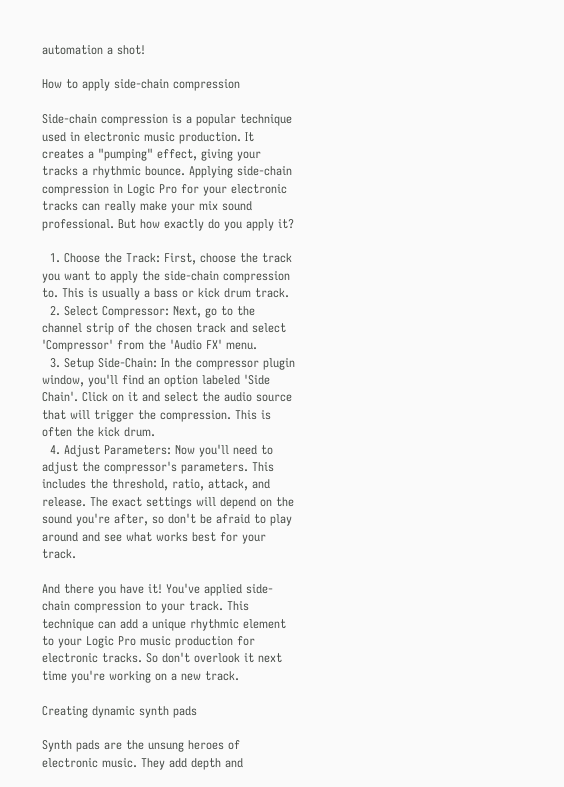automation a shot!

How to apply side-chain compression

Side-chain compression is a popular technique used in electronic music production. It creates a "pumping" effect, giving your tracks a rhythmic bounce. Applying side-chain compression in Logic Pro for your electronic tracks can really make your mix sound professional. But how exactly do you apply it?

  1. Choose the Track: First, choose the track you want to apply the side-chain compression to. This is usually a bass or kick drum track.
  2. Select Compressor: Next, go to the channel strip of the chosen track and select 'Compressor' from the 'Audio FX' menu.
  3. Setup Side-Chain: In the compressor plugin window, you'll find an option labeled 'Side Chain'. Click on it and select the audio source that will trigger the compression. This is often the kick drum.
  4. Adjust Parameters: Now you'll need to adjust the compressor's parameters. This includes the threshold, ratio, attack, and release. The exact settings will depend on the sound you're after, so don't be afraid to play around and see what works best for your track.

And there you have it! You've applied side-chain compression to your track. This technique can add a unique rhythmic element to your Logic Pro music production for electronic tracks. So don't overlook it next time you're working on a new track.

Creating dynamic synth pads

Synth pads are the unsung heroes of electronic music. They add depth and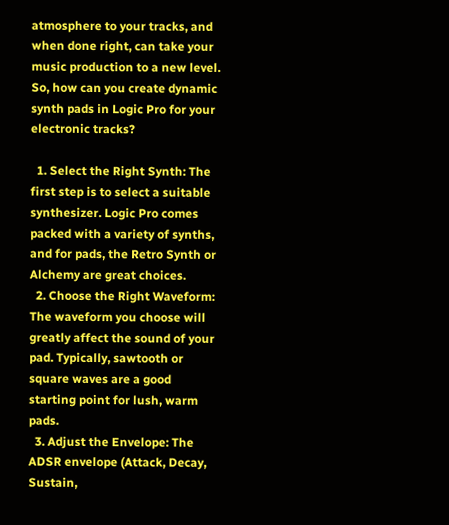atmosphere to your tracks, and when done right, can take your music production to a new level. So, how can you create dynamic synth pads in Logic Pro for your electronic tracks?

  1. Select the Right Synth: The first step is to select a suitable synthesizer. Logic Pro comes packed with a variety of synths, and for pads, the Retro Synth or Alchemy are great choices.
  2. Choose the Right Waveform: The waveform you choose will greatly affect the sound of your pad. Typically, sawtooth or square waves are a good starting point for lush, warm pads.
  3. Adjust the Envelope: The ADSR envelope (Attack, Decay, Sustain,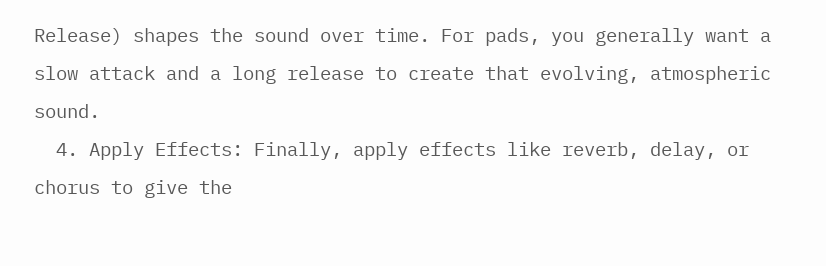Release) shapes the sound over time. For pads, you generally want a slow attack and a long release to create that evolving, atmospheric sound.
  4. Apply Effects: Finally, apply effects like reverb, delay, or chorus to give the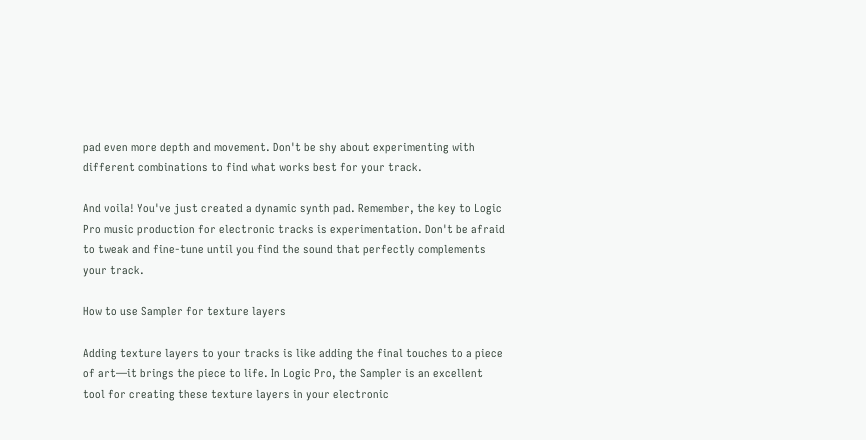pad even more depth and movement. Don't be shy about experimenting with different combinations to find what works best for your track.

And voila! You've just created a dynamic synth pad. Remember, the key to Logic Pro music production for electronic tracks is experimentation. Don't be afraid to tweak and fine-tune until you find the sound that perfectly complements your track.

How to use Sampler for texture layers

Adding texture layers to your tracks is like adding the final touches to a piece of art—it brings the piece to life. In Logic Pro, the Sampler is an excellent tool for creating these texture layers in your electronic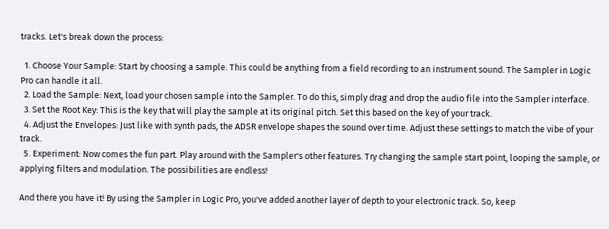tracks. Let's break down the process:

  1. Choose Your Sample: Start by choosing a sample. This could be anything from a field recording to an instrument sound. The Sampler in Logic Pro can handle it all.
  2. Load the Sample: Next, load your chosen sample into the Sampler. To do this, simply drag and drop the audio file into the Sampler interface.
  3. Set the Root Key: This is the key that will play the sample at its original pitch. Set this based on the key of your track.
  4. Adjust the Envelopes: Just like with synth pads, the ADSR envelope shapes the sound over time. Adjust these settings to match the vibe of your track.
  5. Experiment: Now comes the fun part. Play around with the Sampler's other features. Try changing the sample start point, looping the sample, or applying filters and modulation. The possibilities are endless!

And there you have it! By using the Sampler in Logic Pro, you've added another layer of depth to your electronic track. So, keep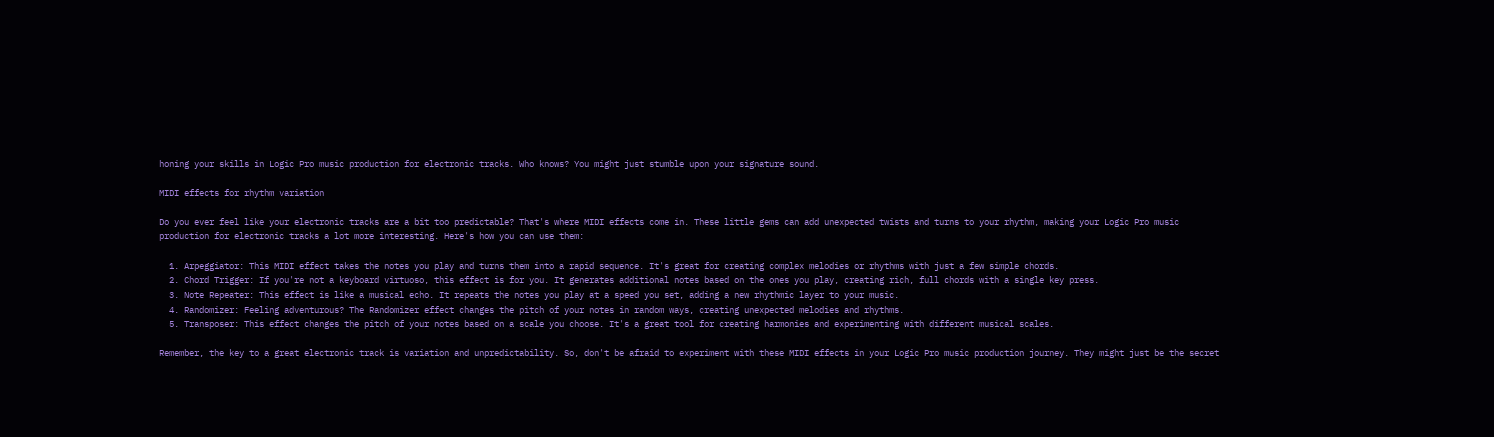honing your skills in Logic Pro music production for electronic tracks. Who knows? You might just stumble upon your signature sound.

MIDI effects for rhythm variation

Do you ever feel like your electronic tracks are a bit too predictable? That's where MIDI effects come in. These little gems can add unexpected twists and turns to your rhythm, making your Logic Pro music production for electronic tracks a lot more interesting. Here's how you can use them:

  1. Arpeggiator: This MIDI effect takes the notes you play and turns them into a rapid sequence. It's great for creating complex melodies or rhythms with just a few simple chords.
  2. Chord Trigger: If you're not a keyboard virtuoso, this effect is for you. It generates additional notes based on the ones you play, creating rich, full chords with a single key press.
  3. Note Repeater: This effect is like a musical echo. It repeats the notes you play at a speed you set, adding a new rhythmic layer to your music.
  4. Randomizer: Feeling adventurous? The Randomizer effect changes the pitch of your notes in random ways, creating unexpected melodies and rhythms.
  5. Transposer: This effect changes the pitch of your notes based on a scale you choose. It's a great tool for creating harmonies and experimenting with different musical scales.

Remember, the key to a great electronic track is variation and unpredictability. So, don't be afraid to experiment with these MIDI effects in your Logic Pro music production journey. They might just be the secret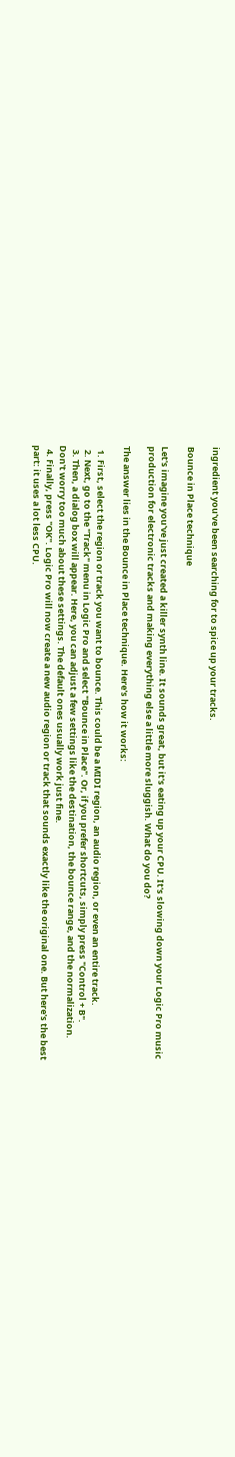ingredient you've been searching for to spice up your tracks.

Bounce in Place technique

Let's imagine you've just created a killer synth line. It sounds great, but it's eating up your CPU. It's slowing down your Logic Pro music production for electronic tracks and making everything else a little more sluggish. What do you do?

The answer lies in the Bounce in Place technique. Here's how it works:

  1. First, select the region or track you want to bounce. This could be a MIDI region, an audio region, or even an entire track.
  2. Next, go to the "Track" menu in Logic Pro and select "Bounce in Place". Or, if you prefer shortcuts, simply press "Control + B".
  3. Then, a dialog box will appear. Here, you can adjust a few settings like the destination, the bounce range, and the normalization. Don't worry too much about these settings. The default ones usually work just fine.
  4. Finally, press "OK". Logic Pro will now create a new audio region or track that sounds exactly like the original one. But here's the best part: it uses a lot less CPU.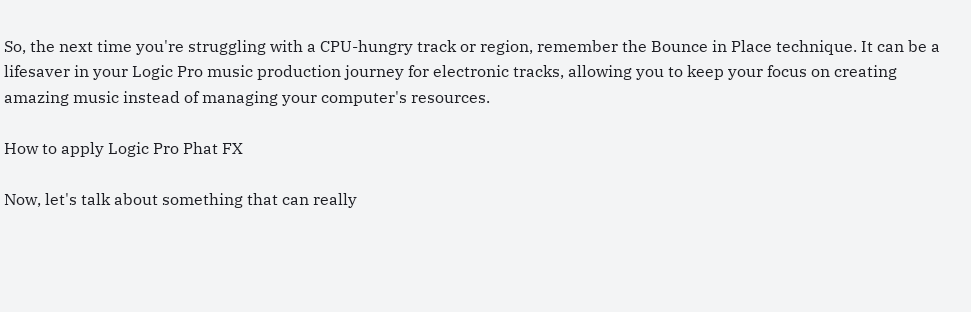So, the next time you're struggling with a CPU-hungry track or region, remember the Bounce in Place technique. It can be a lifesaver in your Logic Pro music production journey for electronic tracks, allowing you to keep your focus on creating amazing music instead of managing your computer's resources.

How to apply Logic Pro Phat FX

Now, let's talk about something that can really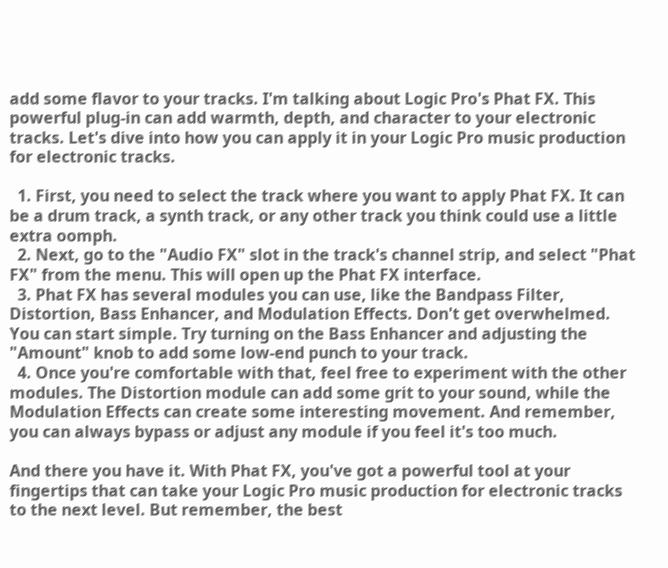add some flavor to your tracks. I'm talking about Logic Pro's Phat FX. This powerful plug-in can add warmth, depth, and character to your electronic tracks. Let's dive into how you can apply it in your Logic Pro music production for electronic tracks.

  1. First, you need to select the track where you want to apply Phat FX. It can be a drum track, a synth track, or any other track you think could use a little extra oomph.
  2. Next, go to the "Audio FX" slot in the track's channel strip, and select "Phat FX" from the menu. This will open up the Phat FX interface.
  3. Phat FX has several modules you can use, like the Bandpass Filter, Distortion, Bass Enhancer, and Modulation Effects. Don't get overwhelmed. You can start simple. Try turning on the Bass Enhancer and adjusting the "Amount" knob to add some low-end punch to your track.
  4. Once you're comfortable with that, feel free to experiment with the other modules. The Distortion module can add some grit to your sound, while the Modulation Effects can create some interesting movement. And remember, you can always bypass or adjust any module if you feel it's too much.

And there you have it. With Phat FX, you've got a powerful tool at your fingertips that can take your Logic Pro music production for electronic tracks to the next level. But remember, the best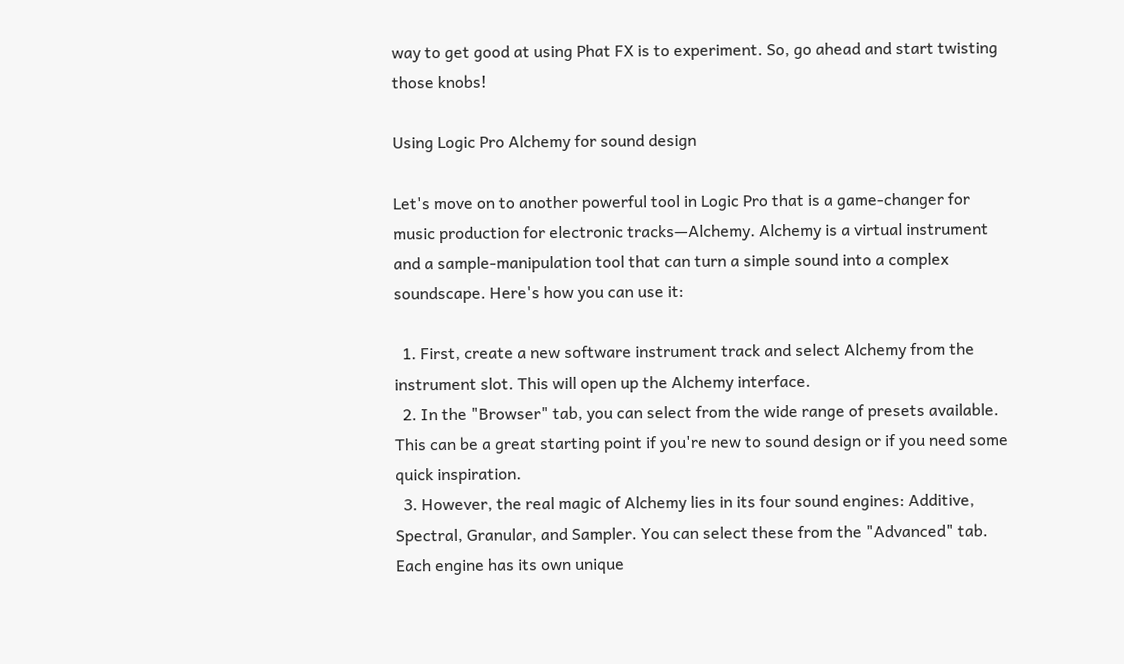way to get good at using Phat FX is to experiment. So, go ahead and start twisting those knobs!

Using Logic Pro Alchemy for sound design

Let's move on to another powerful tool in Logic Pro that is a game-changer for music production for electronic tracks—Alchemy. Alchemy is a virtual instrument and a sample-manipulation tool that can turn a simple sound into a complex soundscape. Here's how you can use it:

  1. First, create a new software instrument track and select Alchemy from the instrument slot. This will open up the Alchemy interface.
  2. In the "Browser" tab, you can select from the wide range of presets available. This can be a great starting point if you're new to sound design or if you need some quick inspiration.
  3. However, the real magic of Alchemy lies in its four sound engines: Additive, Spectral, Granular, and Sampler. You can select these from the "Advanced" tab. Each engine has its own unique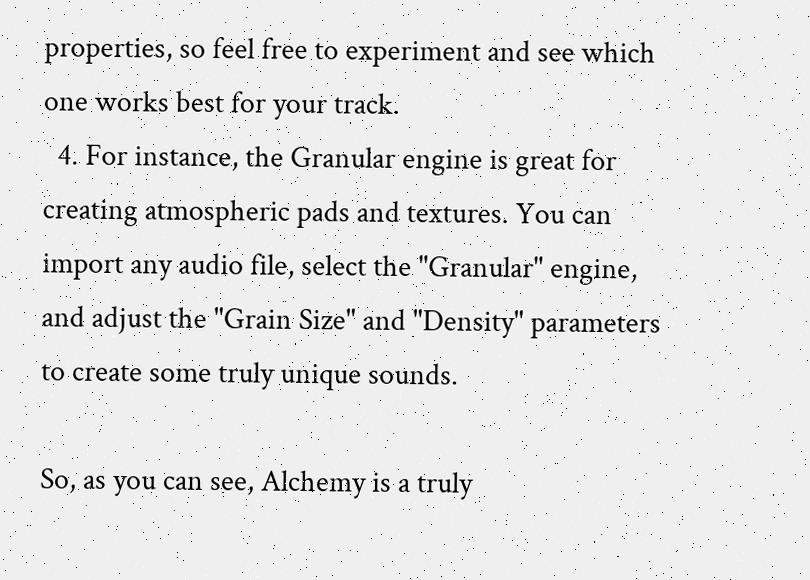properties, so feel free to experiment and see which one works best for your track.
  4. For instance, the Granular engine is great for creating atmospheric pads and textures. You can import any audio file, select the "Granular" engine, and adjust the "Grain Size" and "Density" parameters to create some truly unique sounds.

So, as you can see, Alchemy is a truly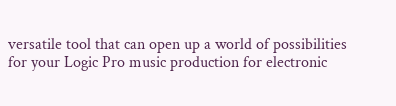versatile tool that can open up a world of possibilities for your Logic Pro music production for electronic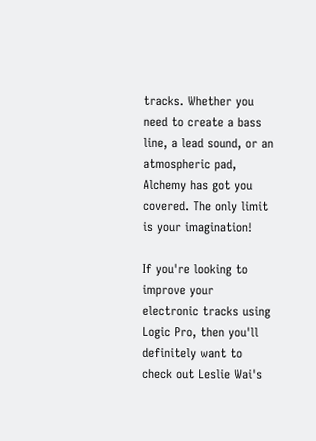tracks. Whether you need to create a bass line, a lead sound, or an atmospheric pad, Alchemy has got you covered. The only limit is your imagination!

If you're looking to improve your electronic tracks using Logic Pro, then you'll definitely want to check out Leslie Wai's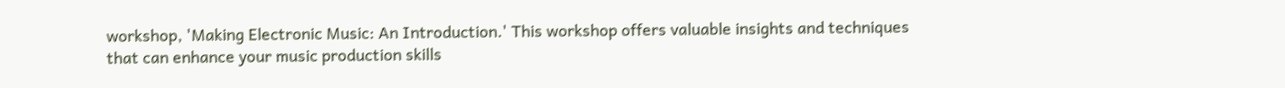workshop, 'Making Electronic Music: An Introduction.' This workshop offers valuable insights and techniques that can enhance your music production skills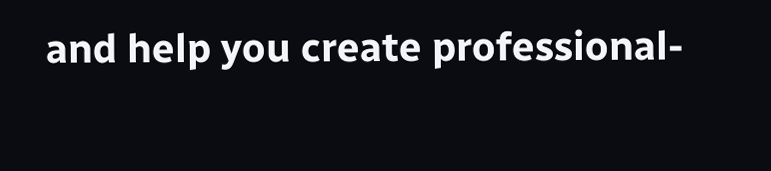and help you create professional-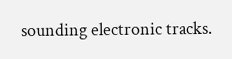sounding electronic tracks.